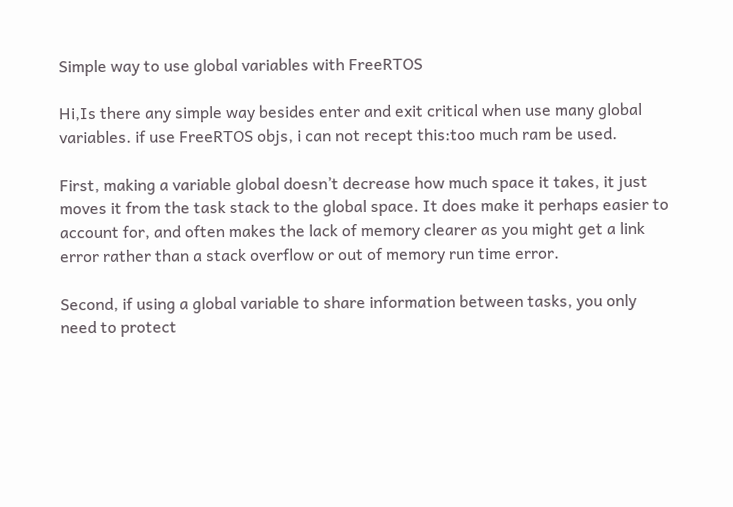Simple way to use global variables with FreeRTOS

Hi,Is there any simple way besides enter and exit critical when use many global variables. if use FreeRTOS objs, i can not recept this:too much ram be used.

First, making a variable global doesn’t decrease how much space it takes, it just moves it from the task stack to the global space. It does make it perhaps easier to account for, and often makes the lack of memory clearer as you might get a link error rather than a stack overflow or out of memory run time error.

Second, if using a global variable to share information between tasks, you only need to protect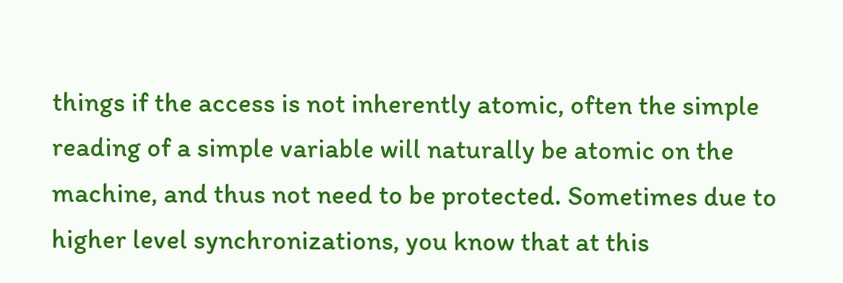things if the access is not inherently atomic, often the simple reading of a simple variable will naturally be atomic on the machine, and thus not need to be protected. Sometimes due to higher level synchronizations, you know that at this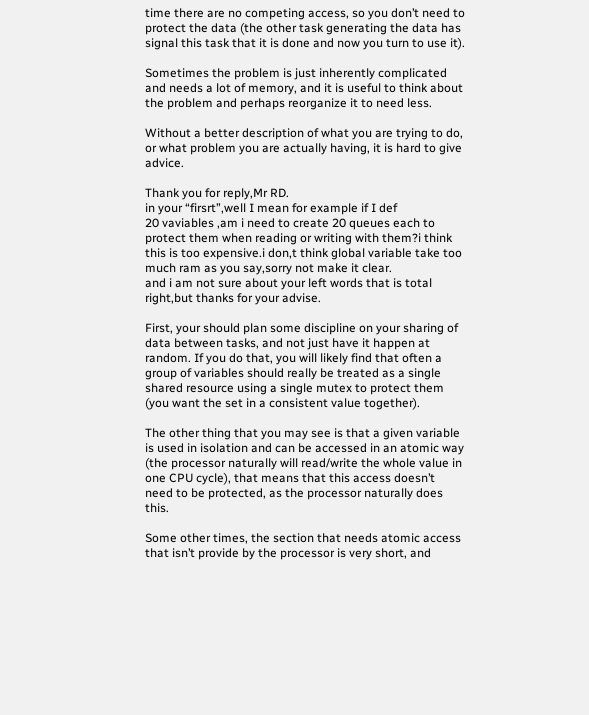time there are no competing access, so you don’t need to protect the data (the other task generating the data has signal this task that it is done and now you turn to use it).

Sometimes the problem is just inherently complicated and needs a lot of memory, and it is useful to think about the problem and perhaps reorganize it to need less.

Without a better description of what you are trying to do, or what problem you are actually having, it is hard to give advice.

Thank you for reply,Mr RD.
in your “firsrt”,well I mean for example if I def
20 vaviables ,am i need to create 20 queues each to protect them when reading or writing with them?i think this is too expensive.i don,t think global variable take too much ram as you say,sorry not make it clear.
and i am not sure about your left words that is total right,but thanks for your advise.

First, your should plan some discipline on your sharing of data between tasks, and not just have it happen at random. If you do that, you will likely find that often a group of variables should really be treated as a single shared resource using a single mutex to protect them (you want the set in a consistent value together).

The other thing that you may see is that a given variable is used in isolation and can be accessed in an atomic way (the processor naturally will read/write the whole value in one CPU cycle), that means that this access doesn’t need to be protected, as the processor naturally does this.

Some other times, the section that needs atomic access that isn’t provide by the processor is very short, and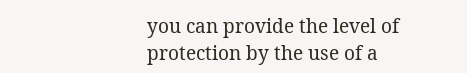you can provide the level of protection by the use of a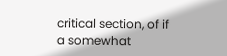critical section, of if a somewhat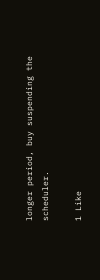longer period, buy suspending the scheduler.

1 Like